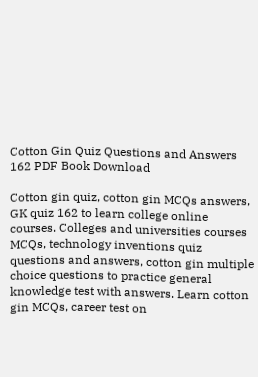Cotton Gin Quiz Questions and Answers 162 PDF Book Download

Cotton gin quiz, cotton gin MCQs answers, GK quiz 162 to learn college online courses. Colleges and universities courses MCQs, technology inventions quiz questions and answers, cotton gin multiple choice questions to practice general knowledge test with answers. Learn cotton gin MCQs, career test on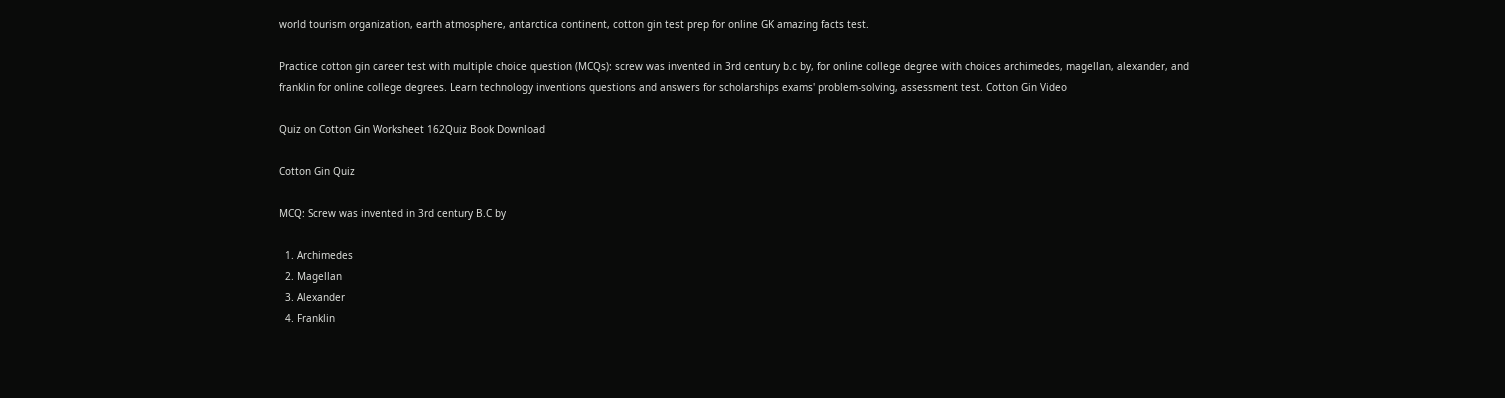world tourism organization, earth atmosphere, antarctica continent, cotton gin test prep for online GK amazing facts test.

Practice cotton gin career test with multiple choice question (MCQs): screw was invented in 3rd century b.c by, for online college degree with choices archimedes, magellan, alexander, and franklin for online college degrees. Learn technology inventions questions and answers for scholarships exams' problem-solving, assessment test. Cotton Gin Video

Quiz on Cotton Gin Worksheet 162Quiz Book Download

Cotton Gin Quiz

MCQ: Screw was invented in 3rd century B.C by

  1. Archimedes
  2. Magellan
  3. Alexander
  4. Franklin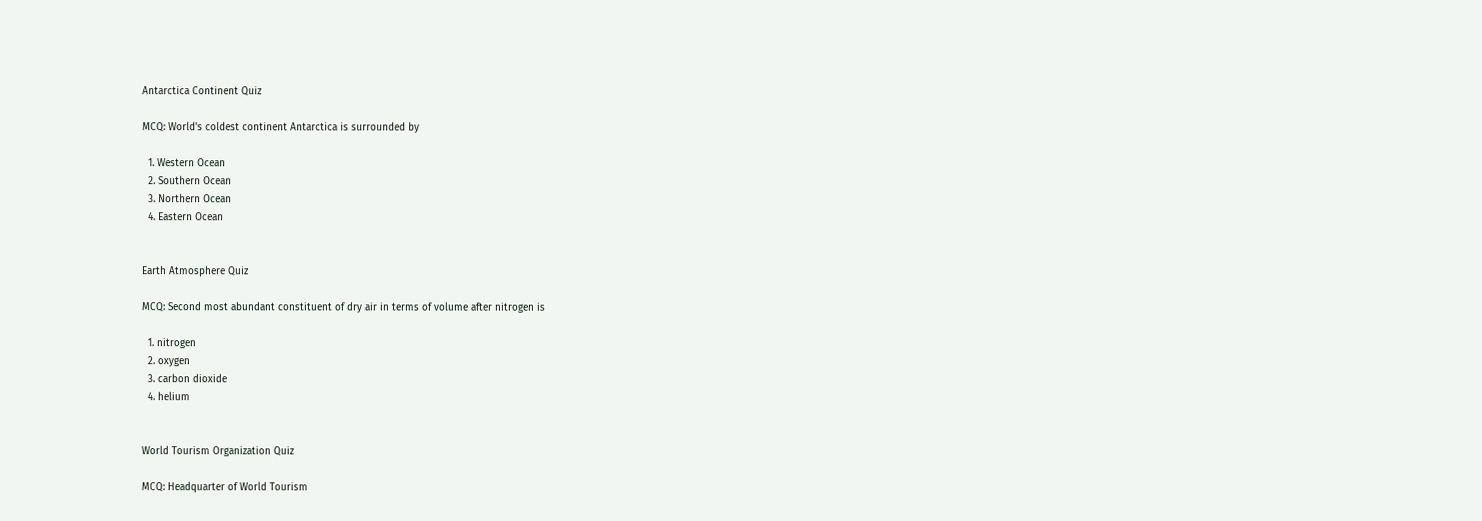Antarctica Continent Quiz

MCQ: World's coldest continent Antarctica is surrounded by

  1. Western Ocean
  2. Southern Ocean
  3. Northern Ocean
  4. Eastern Ocean


Earth Atmosphere Quiz

MCQ: Second most abundant constituent of dry air in terms of volume after nitrogen is

  1. nitrogen
  2. oxygen
  3. carbon dioxide
  4. helium


World Tourism Organization Quiz

MCQ: Headquarter of World Tourism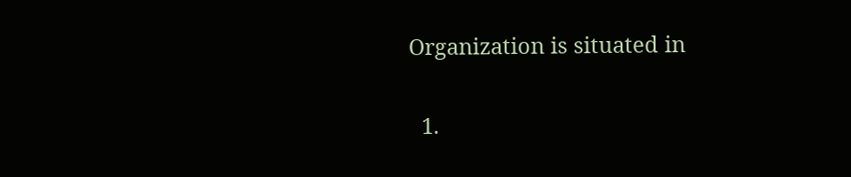Organization is situated in

  1.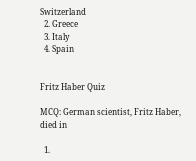Switzerland
  2. Greece
  3. Italy
  4. Spain


Fritz Haber Quiz

MCQ: German scientist, Fritz Haber, died in

  1.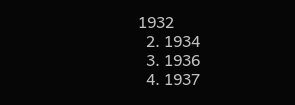1932
  2. 1934
  3. 1936
  4. 1937